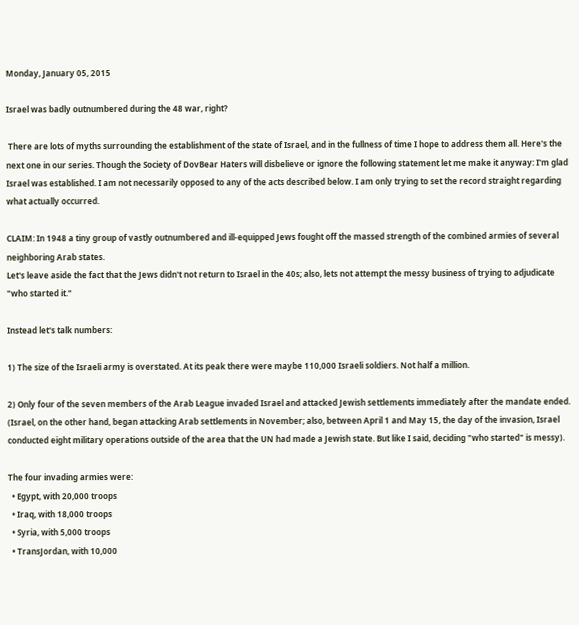Monday, January 05, 2015

Israel was badly outnumbered during the 48 war, right?

 There are lots of myths surrounding the establishment of the state of Israel, and in the fullness of time I hope to address them all. Here's the next one in our series. Though the Society of DovBear Haters will disbelieve or ignore the following statement let me make it anyway: I'm glad Israel was established. I am not necessarily opposed to any of the acts described below. I am only trying to set the record straight regarding what actually occurred.

CLAIM: In 1948 a tiny group of vastly outnumbered and ill-equipped Jews fought off the massed strength of the combined armies of several neighboring Arab states.
Let's leave aside the fact that the Jews didn't not return to Israel in the 40s; also, lets not attempt the messy business of trying to adjudicate "who started it."

Instead let's talk numbers:

1) The size of the Israeli army is overstated. At its peak there were maybe 110,000 Israeli soldiers. Not half a million.

2) Only four of the seven members of the Arab League invaded Israel and attacked Jewish settlements immediately after the mandate ended. (Israel, on the other hand, began attacking Arab settlements in November; also, between April 1 and May 15, the day of the invasion, Israel conducted eight military operations outside of the area that the UN had made a Jewish state. But like I said, deciding "who started" is messy).

The four invading armies were:
  • Egypt, with 20,000 troops
  • Iraq, with 18,000 troops
  • Syria, with 5,000 troops
  • TransJordan, with 10,000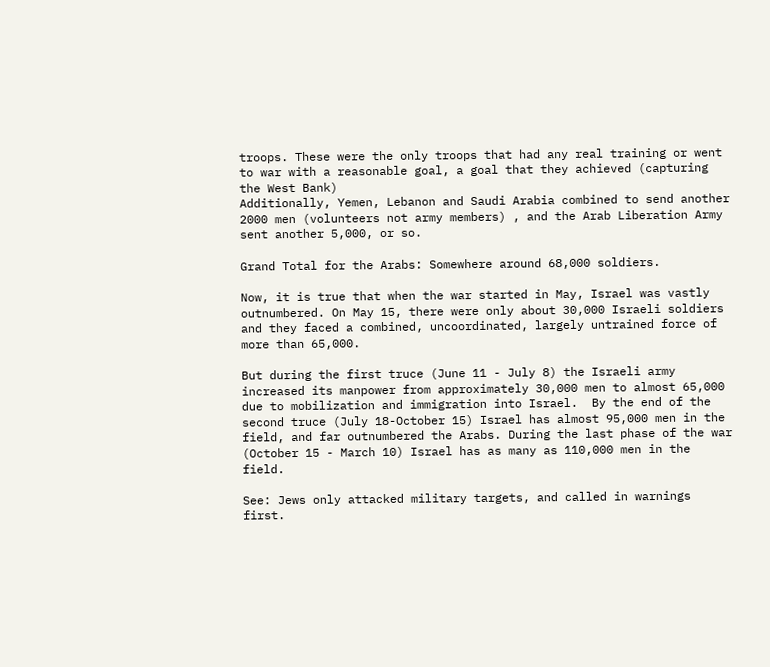troops. These were the only troops that had any real training or went to war with a reasonable goal, a goal that they achieved (capturing the West Bank)
Additionally, Yemen, Lebanon and Saudi Arabia combined to send another 2000 men (volunteers not army members) , and the Arab Liberation Army sent another 5,000, or so.

Grand Total for the Arabs: Somewhere around 68,000 soldiers.

Now, it is true that when the war started in May, Israel was vastly outnumbered. On May 15, there were only about 30,000 Israeli soldiers and they faced a combined, uncoordinated, largely untrained force of more than 65,000.

But during the first truce (June 11 - July 8) the Israeli army increased its manpower from approximately 30,000 men to almost 65,000  due to mobilization and immigration into Israel.  By the end of the second truce (July 18-October 15) Israel has almost 95,000 men in the field, and far outnumbered the Arabs. During the last phase of the war (October 15 - March 10) Israel has as many as 110,000 men in the field.

See: Jews only attacked military targets, and called in warnings first.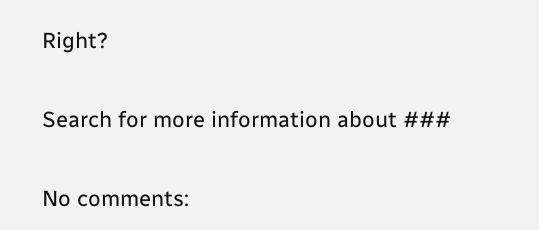Right?

Search for more information about ###

No comments: